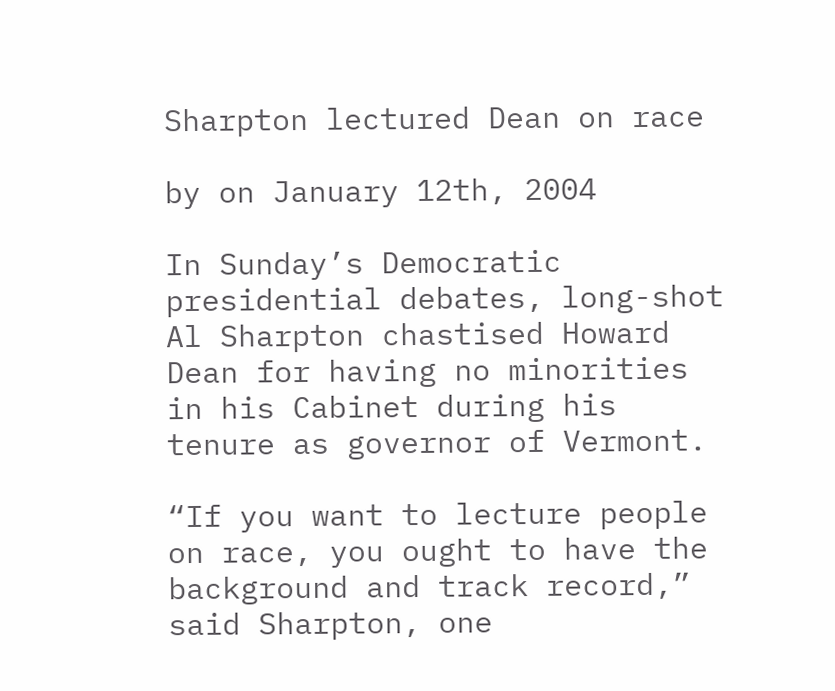Sharpton lectured Dean on race

by on January 12th, 2004

In Sunday’s Democratic presidential debates, long-shot Al Sharpton chastised Howard Dean for having no minorities in his Cabinet during his tenure as governor of Vermont.

“If you want to lecture people on race, you ought to have the background and track record,” said Sharpton, one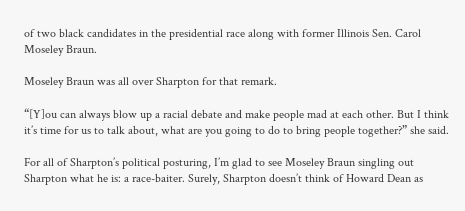of two black candidates in the presidential race along with former Illinois Sen. Carol Moseley Braun.

Moseley Braun was all over Sharpton for that remark.

“[Y]ou can always blow up a racial debate and make people mad at each other. But I think it’s time for us to talk about, what are you going to do to bring people together?” she said.

For all of Sharpton’s political posturing, I’m glad to see Moseley Braun singling out Sharpton what he is: a race-baiter. Surely, Sharpton doesn’t think of Howard Dean as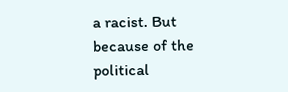a racist. But because of the political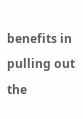benefits in pulling out the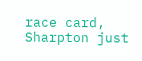race card, Sharpton just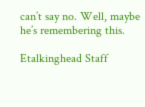can’t say no. Well, maybe he’s remembering this.

Etalkinghead Staff